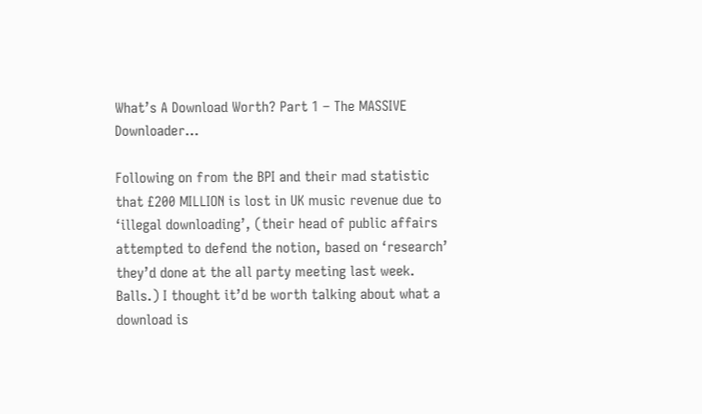What’s A Download Worth? Part 1 – The MASSIVE Downloader…

Following on from the BPI and their mad statistic that £200 MILLION is lost in UK music revenue due to ‘illegal downloading’, (their head of public affairs attempted to defend the notion, based on ‘research’ they’d done at the all party meeting last week. Balls.) I thought it’d be worth talking about what a download is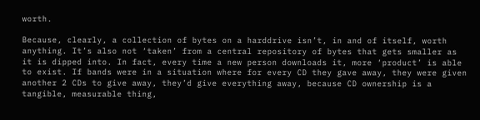worth.

Because, clearly, a collection of bytes on a harddrive isn’t, in and of itself, worth anything. It’s also not ‘taken’ from a central repository of bytes that gets smaller as it is dipped into. In fact, every time a new person downloads it, more ‘product’ is able to exist. If bands were in a situation where for every CD they gave away, they were given another 2 CDs to give away, they’d give everything away, because CD ownership is a tangible, measurable thing,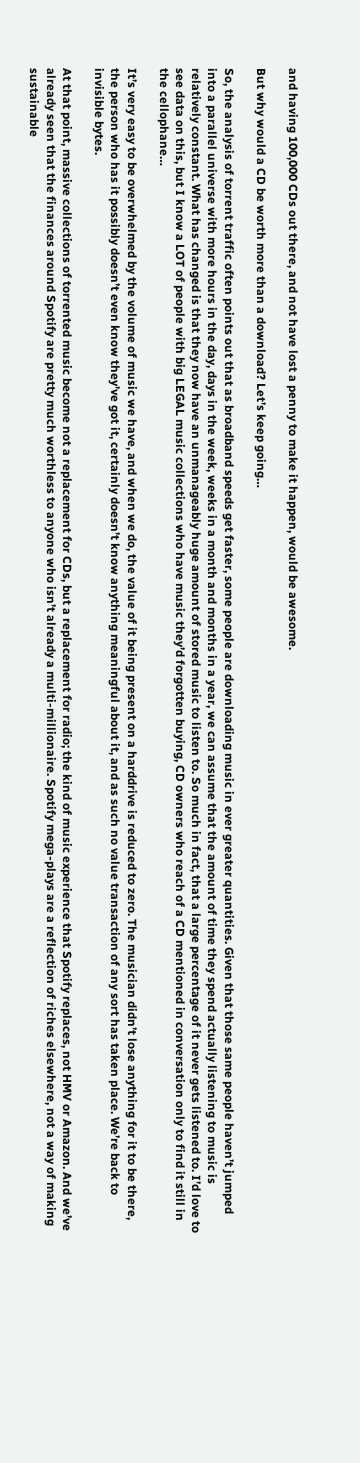and having 100,000 CDs out there, and not have lost a penny to make it happen, would be awesome.

But why would a CD be worth more than a download? Let’s keep going…

So, the analysis of torrent traffic often points out that as broadband speeds get faster, some people are downloading music in ever greater quantities. Given that those same people haven’t jumped into a parallel universe with more hours in the day, days in the week, weeks in a month and months in a year, we can assume that the amount of time they spend actually listening to music is relatively constant. What has changed is that they now have an unmanageably huge amount of stored music to listen to. So much in fact, that a large percentage of it never gets listened to. I’d love to see data on this, but I know a LOT of people with big LEGAL music collections who have music they’d forgotten buying, CD owners who reach of a CD mentioned in conversation only to find it still in the cellophane…

It’s very easy to be overwhelmed by the volume of music we have, and when we do, the value of it being present on a harddrive is reduced to zero. The musician didn’t lose anything for it to be there, the person who has it possibly doesn’t even know they’ve got it, certainly doesn’t know anything meaningful about it, and as such no value transaction of any sort has taken place. We’re back to invisible bytes.

At that point, massive collections of torrented music become not a replacement for CDs, but a replacement for radio; the kind of music experience that Spotify replaces, not HMV or Amazon. And we’ve already seen that the finances around Spotify are pretty much worthless to anyone who isn’t already a multi-millionaire. Spotify mega-plays are a reflection of riches elsewhere, not a way of making sustainable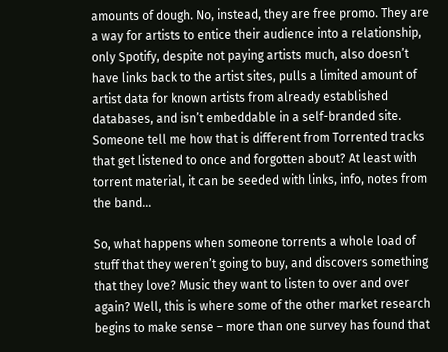amounts of dough. No, instead, they are free promo. They are a way for artists to entice their audience into a relationship, only Spotify, despite not paying artists much, also doesn’t have links back to the artist sites, pulls a limited amount of artist data for known artists from already established databases, and isn’t embeddable in a self-branded site. Someone tell me how that is different from Torrented tracks that get listened to once and forgotten about? At least with torrent material, it can be seeded with links, info, notes from the band…

So, what happens when someone torrents a whole load of stuff that they weren’t going to buy, and discovers something that they love? Music they want to listen to over and over again? Well, this is where some of the other market research begins to make sense – more than one survey has found that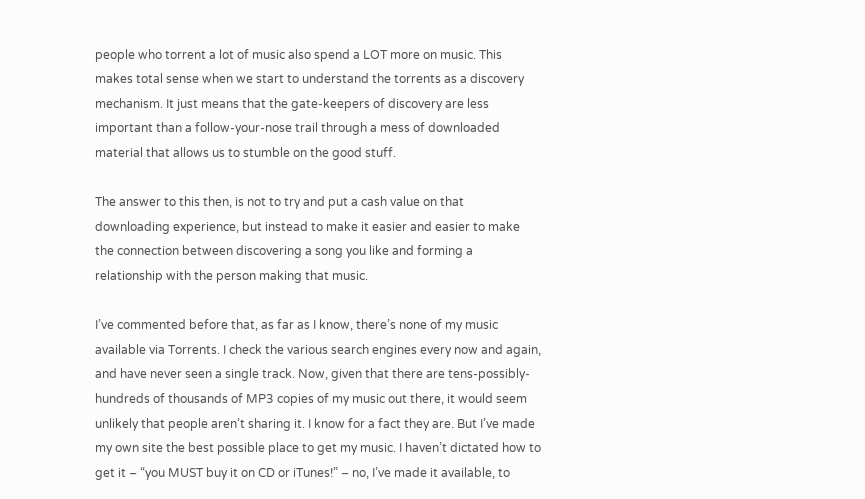people who torrent a lot of music also spend a LOT more on music. This makes total sense when we start to understand the torrents as a discovery mechanism. It just means that the gate-keepers of discovery are less important than a follow-your-nose trail through a mess of downloaded material that allows us to stumble on the good stuff.

The answer to this then, is not to try and put a cash value on that downloading experience, but instead to make it easier and easier to make the connection between discovering a song you like and forming a relationship with the person making that music.

I’ve commented before that, as far as I know, there’s none of my music available via Torrents. I check the various search engines every now and again, and have never seen a single track. Now, given that there are tens-possibly-hundreds of thousands of MP3 copies of my music out there, it would seem unlikely that people aren’t sharing it. I know for a fact they are. But I’ve made my own site the best possible place to get my music. I haven’t dictated how to get it – “you MUST buy it on CD or iTunes!” – no, I’ve made it available, to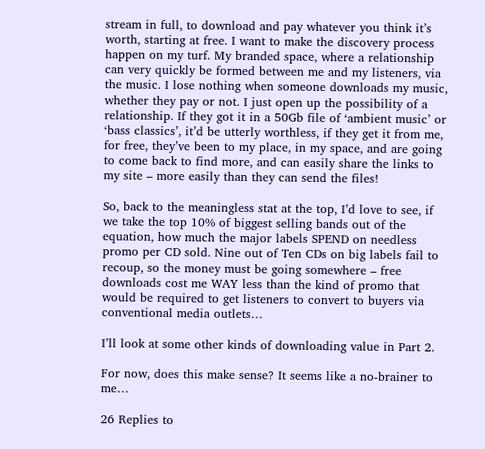stream in full, to download and pay whatever you think it’s worth, starting at free. I want to make the discovery process happen on my turf. My branded space, where a relationship can very quickly be formed between me and my listeners, via the music. I lose nothing when someone downloads my music, whether they pay or not. I just open up the possibility of a relationship. If they got it in a 50Gb file of ‘ambient music’ or ‘bass classics’, it’d be utterly worthless, if they get it from me, for free, they’ve been to my place, in my space, and are going to come back to find more, and can easily share the links to my site – more easily than they can send the files!

So, back to the meaningless stat at the top, I’d love to see, if we take the top 10% of biggest selling bands out of the equation, how much the major labels SPEND on needless promo per CD sold. Nine out of Ten CDs on big labels fail to recoup, so the money must be going somewhere – free downloads cost me WAY less than the kind of promo that would be required to get listeners to convert to buyers via conventional media outlets…

I’ll look at some other kinds of downloading value in Part 2.

For now, does this make sense? It seems like a no-brainer to me…

26 Replies to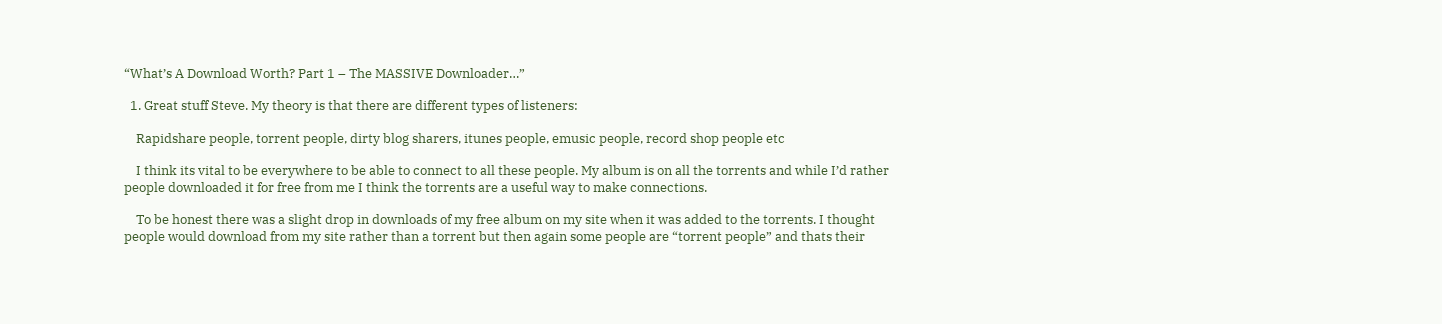“What’s A Download Worth? Part 1 – The MASSIVE Downloader…”

  1. Great stuff Steve. My theory is that there are different types of listeners:

    Rapidshare people, torrent people, dirty blog sharers, itunes people, emusic people, record shop people etc

    I think its vital to be everywhere to be able to connect to all these people. My album is on all the torrents and while I’d rather people downloaded it for free from me I think the torrents are a useful way to make connections.

    To be honest there was a slight drop in downloads of my free album on my site when it was added to the torrents. I thought people would download from my site rather than a torrent but then again some people are “torrent people” and thats their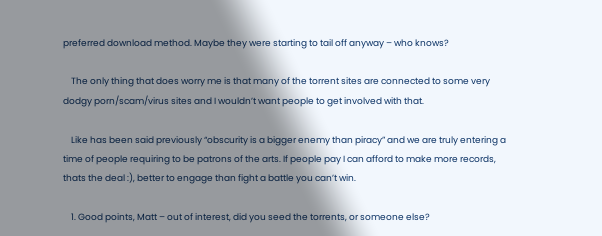preferred download method. Maybe they were starting to tail off anyway – who knows?

    The only thing that does worry me is that many of the torrent sites are connected to some very dodgy porn/scam/virus sites and I wouldn’t want people to get involved with that.

    Like has been said previously “obscurity is a bigger enemy than piracy” and we are truly entering a time of people requiring to be patrons of the arts. If people pay I can afford to make more records, thats the deal :), better to engage than fight a battle you can’t win.

    1. Good points, Matt – out of interest, did you seed the torrents, or someone else?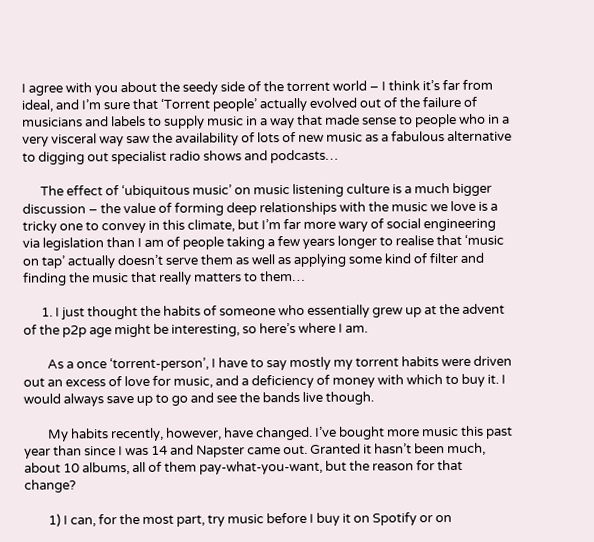I agree with you about the seedy side of the torrent world – I think it’s far from ideal, and I’m sure that ‘Torrent people’ actually evolved out of the failure of musicians and labels to supply music in a way that made sense to people who in a very visceral way saw the availability of lots of new music as a fabulous alternative to digging out specialist radio shows and podcasts…

      The effect of ‘ubiquitous music’ on music listening culture is a much bigger discussion – the value of forming deep relationships with the music we love is a tricky one to convey in this climate, but I’m far more wary of social engineering via legislation than I am of people taking a few years longer to realise that ‘music on tap’ actually doesn’t serve them as well as applying some kind of filter and finding the music that really matters to them…

      1. I just thought the habits of someone who essentially grew up at the advent of the p2p age might be interesting, so here’s where I am.

        As a once ‘torrent-person’, I have to say mostly my torrent habits were driven out an excess of love for music, and a deficiency of money with which to buy it. I would always save up to go and see the bands live though.

        My habits recently, however, have changed. I’ve bought more music this past year than since I was 14 and Napster came out. Granted it hasn’t been much, about 10 albums, all of them pay-what-you-want, but the reason for that change?

        1) I can, for the most part, try music before I buy it on Spotify or on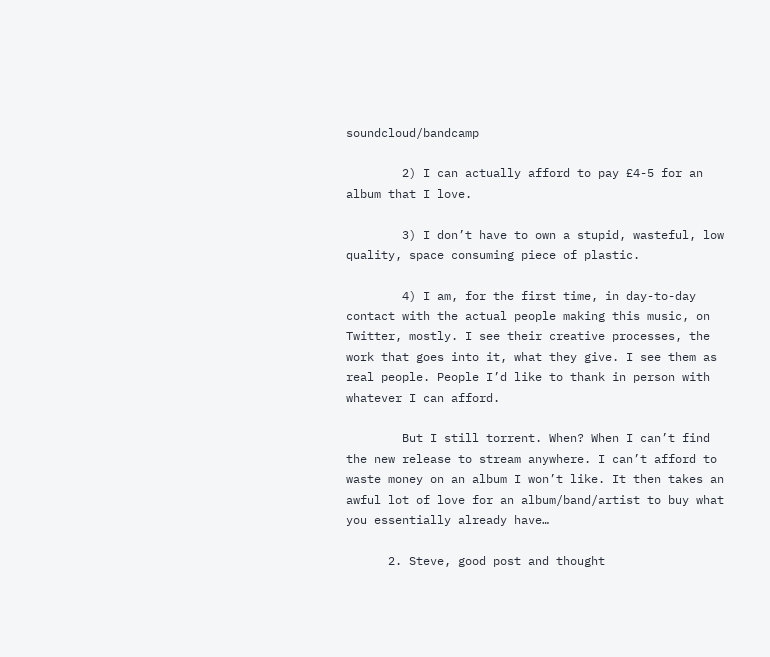soundcloud/bandcamp

        2) I can actually afford to pay £4-5 for an album that I love.

        3) I don’t have to own a stupid, wasteful, low quality, space consuming piece of plastic.

        4) I am, for the first time, in day-to-day contact with the actual people making this music, on Twitter, mostly. I see their creative processes, the work that goes into it, what they give. I see them as real people. People I’d like to thank in person with whatever I can afford.

        But I still torrent. When? When I can’t find the new release to stream anywhere. I can’t afford to waste money on an album I won’t like. It then takes an awful lot of love for an album/band/artist to buy what you essentially already have…

      2. Steve, good post and thought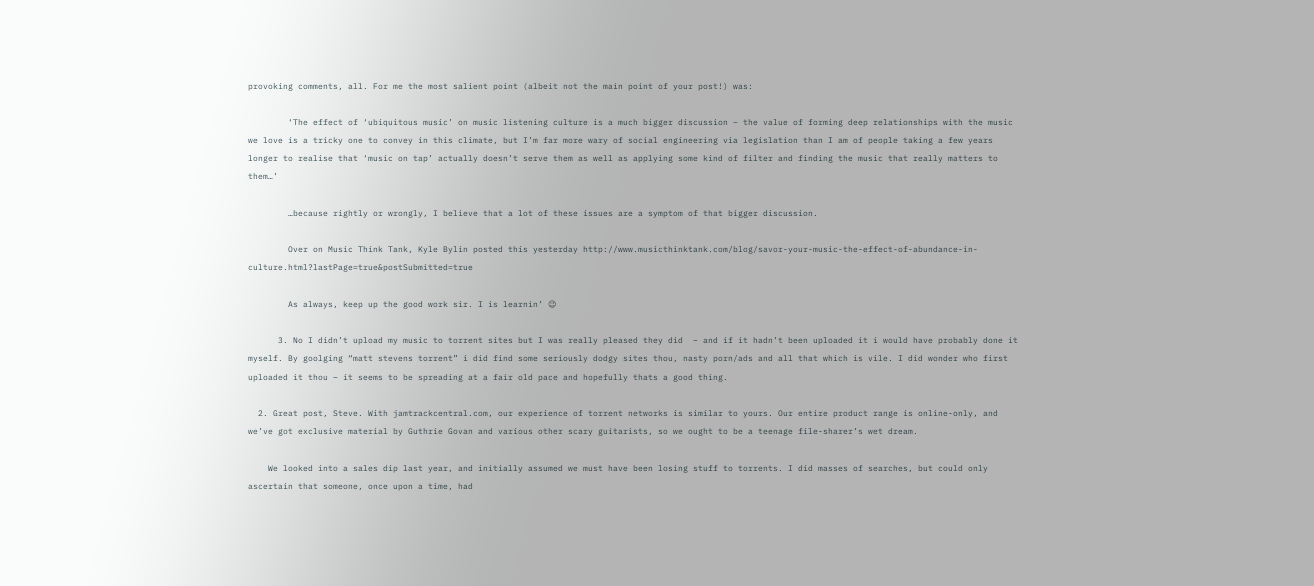provoking comments, all. For me the most salient point (albeit not the main point of your post!) was:

        ‘The effect of ‘ubiquitous music’ on music listening culture is a much bigger discussion – the value of forming deep relationships with the music we love is a tricky one to convey in this climate, but I’m far more wary of social engineering via legislation than I am of people taking a few years longer to realise that ‘music on tap’ actually doesn’t serve them as well as applying some kind of filter and finding the music that really matters to them…’

        …because rightly or wrongly, I believe that a lot of these issues are a symptom of that bigger discussion.

        Over on Music Think Tank, Kyle Bylin posted this yesterday http://www.musicthinktank.com/blog/savor-your-music-the-effect-of-abundance-in-culture.html?lastPage=true&postSubmitted=true

        As always, keep up the good work sir. I is learnin’ 😉

      3. No I didn’t upload my music to torrent sites but I was really pleased they did  – and if it hadn’t been uploaded it i would have probably done it myself. By goolging “matt stevens torrent” i did find some seriously dodgy sites thou, nasty porn/ads and all that which is vile. I did wonder who first uploaded it thou – it seems to be spreading at a fair old pace and hopefully thats a good thing.

  2. Great post, Steve. With jamtrackcentral.com, our experience of torrent networks is similar to yours. Our entire product range is online-only, and we’ve got exclusive material by Guthrie Govan and various other scary guitarists, so we ought to be a teenage file-sharer’s wet dream.

    We looked into a sales dip last year, and initially assumed we must have been losing stuff to torrents. I did masses of searches, but could only ascertain that someone, once upon a time, had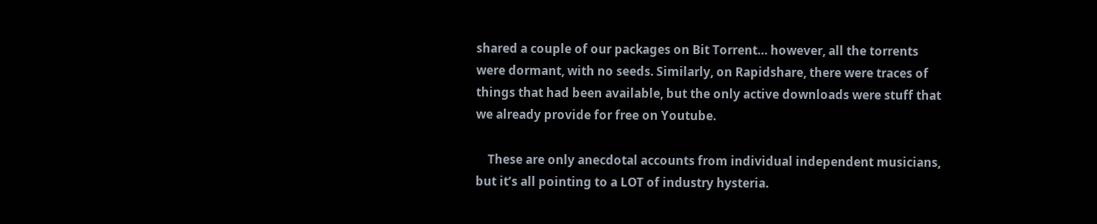shared a couple of our packages on Bit Torrent… however, all the torrents were dormant, with no seeds. Similarly, on Rapidshare, there were traces of things that had been available, but the only active downloads were stuff that we already provide for free on Youtube.

    These are only anecdotal accounts from individual independent musicians, but it’s all pointing to a LOT of industry hysteria.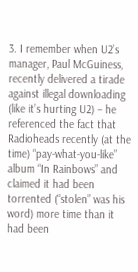3. I remember when U2’s manager, Paul McGuiness, recently delivered a tirade against illegal downloading (like it’s hurting U2) – he referenced the fact that Radioheads recently (at the time) “pay-what-you-like” album “In Rainbows” and claimed it had been torrented (“stolen” was his word) more time than it had been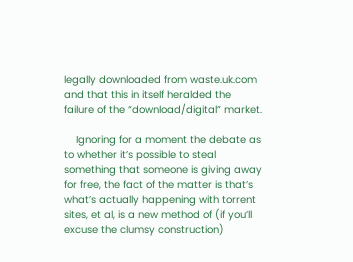legally downloaded from waste.uk.com and that this in itself heralded the failure of the “download/digital” market.

    Ignoring for a moment the debate as to whether it’s possible to steal something that someone is giving away for free, the fact of the matter is that’s what’s actually happening with torrent sites, et al, is a new method of (if you’ll excuse the clumsy construction)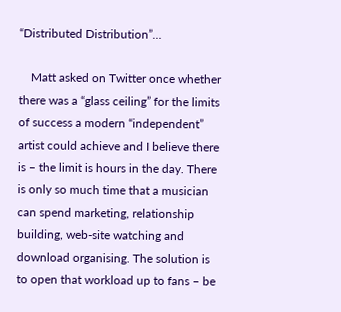“Distributed Distribution”…

    Matt asked on Twitter once whether there was a “glass ceiling” for the limits of success a modern “independent” artist could achieve and I believe there is – the limit is hours in the day. There is only so much time that a musician can spend marketing, relationship building, web-site watching and download organising. The solution is to open that workload up to fans – be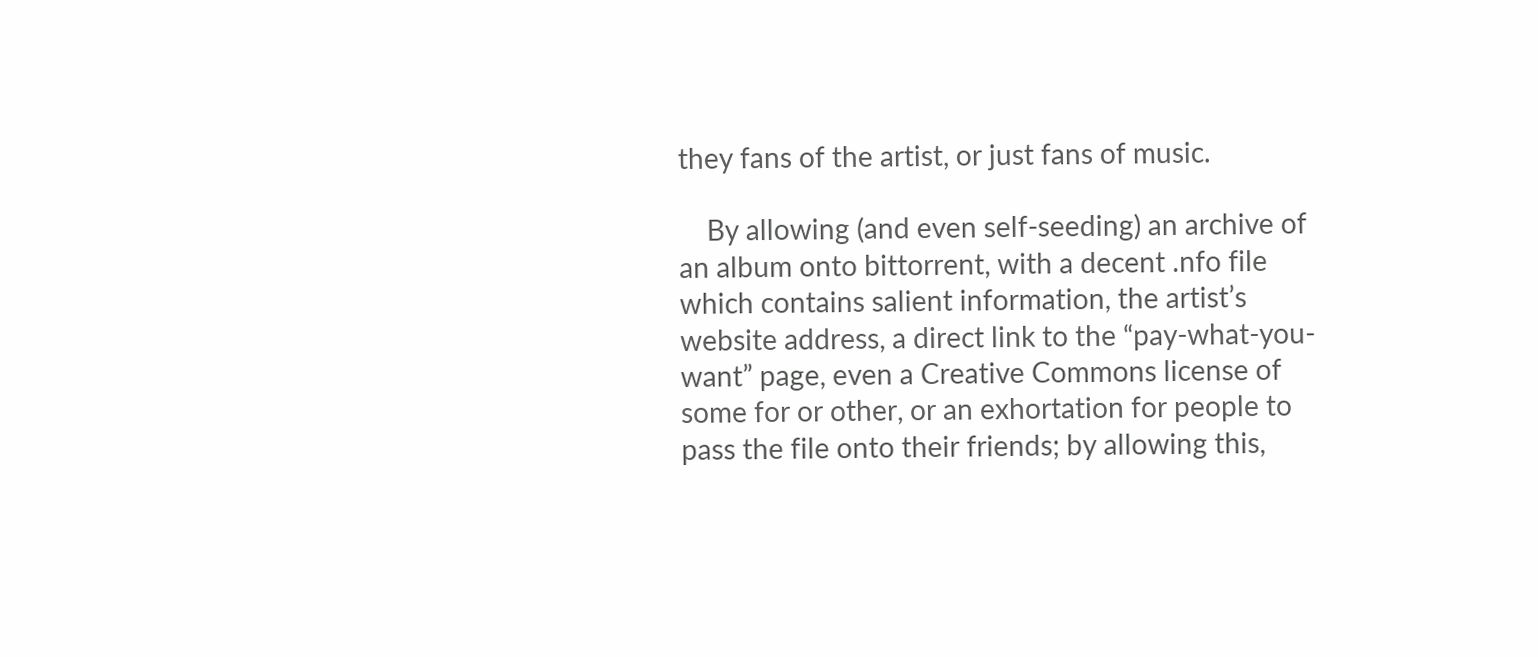they fans of the artist, or just fans of music.

    By allowing (and even self-seeding) an archive of an album onto bittorrent, with a decent .nfo file which contains salient information, the artist’s website address, a direct link to the “pay-what-you-want” page, even a Creative Commons license of some for or other, or an exhortation for people to pass the file onto their friends; by allowing this,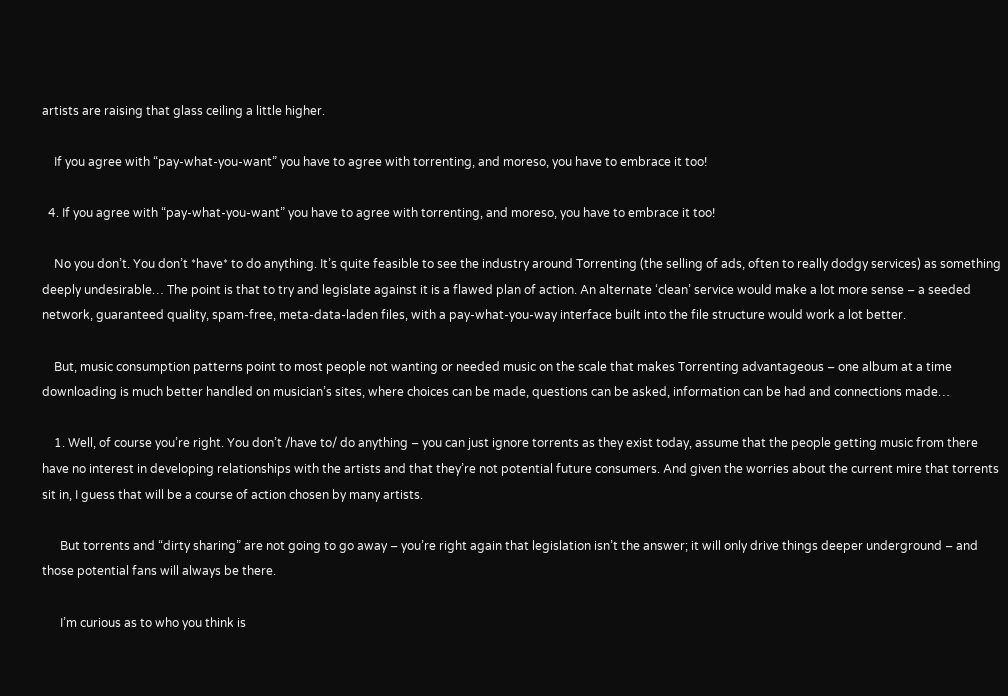artists are raising that glass ceiling a little higher.

    If you agree with “pay-what-you-want” you have to agree with torrenting, and moreso, you have to embrace it too!

  4. If you agree with “pay-what-you-want” you have to agree with torrenting, and moreso, you have to embrace it too!

    No you don’t. You don’t *have* to do anything. It’s quite feasible to see the industry around Torrenting (the selling of ads, often to really dodgy services) as something deeply undesirable… The point is that to try and legislate against it is a flawed plan of action. An alternate ‘clean’ service would make a lot more sense – a seeded network, guaranteed quality, spam-free, meta-data-laden files, with a pay-what-you-way interface built into the file structure would work a lot better.

    But, music consumption patterns point to most people not wanting or needed music on the scale that makes Torrenting advantageous – one album at a time downloading is much better handled on musician’s sites, where choices can be made, questions can be asked, information can be had and connections made…

    1. Well, of course you’re right. You don’t /have to/ do anything – you can just ignore torrents as they exist today, assume that the people getting music from there have no interest in developing relationships with the artists and that they’re not potential future consumers. And given the worries about the current mire that torrents sit in, I guess that will be a course of action chosen by many artists.

      But torrents and “dirty sharing” are not going to go away – you’re right again that legislation isn’t the answer; it will only drive things deeper underground – and those potential fans will always be there.

      I’m curious as to who you think is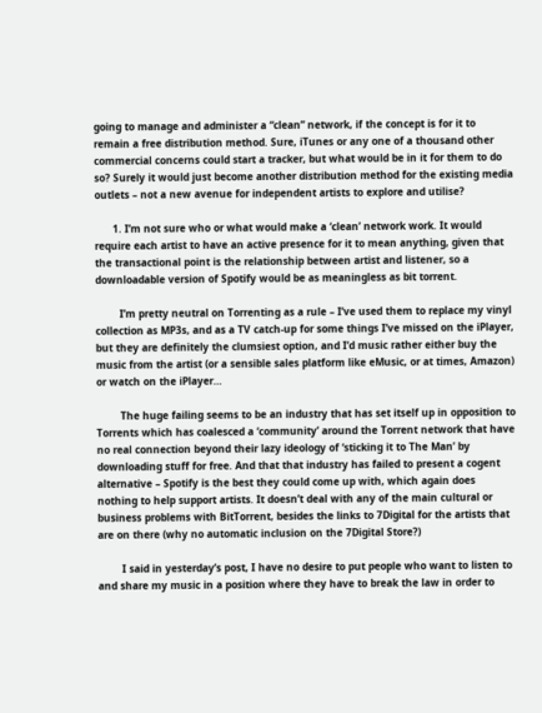going to manage and administer a “clean” network, if the concept is for it to remain a free distribution method. Sure, iTunes or any one of a thousand other commercial concerns could start a tracker, but what would be in it for them to do so? Surely it would just become another distribution method for the existing media outlets – not a new avenue for independent artists to explore and utilise?

      1. I’m not sure who or what would make a ‘clean’ network work. It would require each artist to have an active presence for it to mean anything, given that the transactional point is the relationship between artist and listener, so a downloadable version of Spotify would be as meaningless as bit torrent.

        I’m pretty neutral on Torrenting as a rule – I’ve used them to replace my vinyl collection as MP3s, and as a TV catch-up for some things I’ve missed on the iPlayer, but they are definitely the clumsiest option, and I’d music rather either buy the music from the artist (or a sensible sales platform like eMusic, or at times, Amazon) or watch on the iPlayer…

        The huge failing seems to be an industry that has set itself up in opposition to Torrents which has coalesced a ‘community’ around the Torrent network that have no real connection beyond their lazy ideology of ‘sticking it to The Man’ by downloading stuff for free. And that that industry has failed to present a cogent alternative – Spotify is the best they could come up with, which again does nothing to help support artists. It doesn’t deal with any of the main cultural or business problems with BitTorrent, besides the links to 7Digital for the artists that are on there (why no automatic inclusion on the 7Digital Store?)

        I said in yesterday’s post, I have no desire to put people who want to listen to and share my music in a position where they have to break the law in order to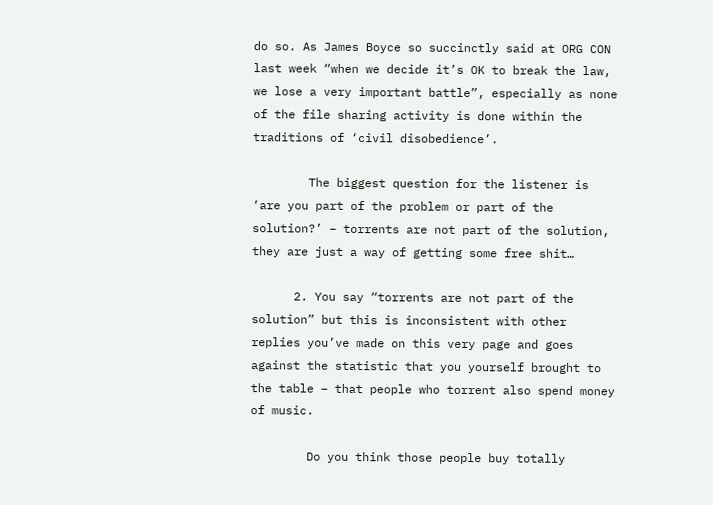do so. As James Boyce so succinctly said at ORG CON last week “when we decide it’s OK to break the law, we lose a very important battle”, especially as none of the file sharing activity is done within the traditions of ‘civil disobedience’.

        The biggest question for the listener is ‘are you part of the problem or part of the solution?’ – torrents are not part of the solution, they are just a way of getting some free shit…

      2. You say “torrents are not part of the solution” but this is inconsistent with other replies you’ve made on this very page and goes against the statistic that you yourself brought to the table – that people who torrent also spend money of music.

        Do you think those people buy totally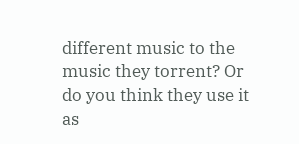different music to the music they torrent? Or do you think they use it as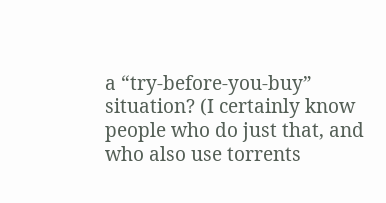a “try-before-you-buy” situation? (I certainly know people who do just that, and who also use torrents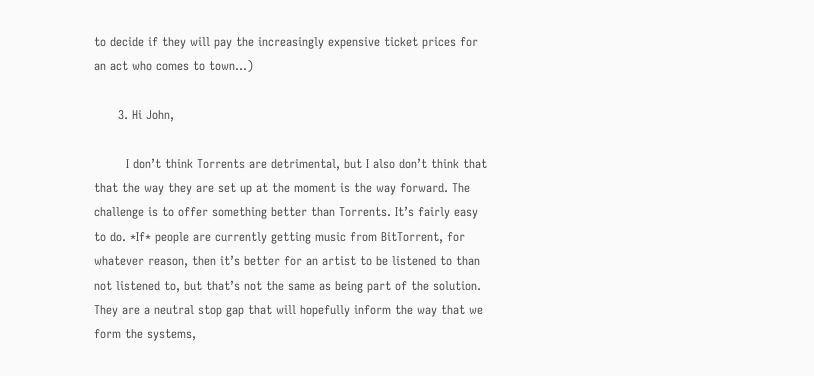to decide if they will pay the increasingly expensive ticket prices for an act who comes to town…)

      3. Hi John,

        I don’t think Torrents are detrimental, but I also don’t think that that the way they are set up at the moment is the way forward. The challenge is to offer something better than Torrents. It’s fairly easy to do. *If* people are currently getting music from BitTorrent, for whatever reason, then it’s better for an artist to be listened to than not listened to, but that’s not the same as being part of the solution. They are a neutral stop gap that will hopefully inform the way that we form the systems,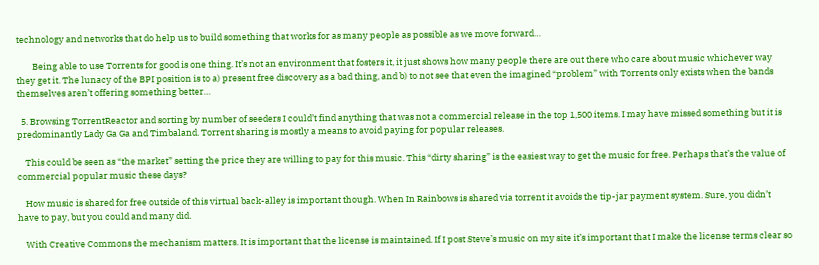technology and networks that do help us to build something that works for as many people as possible as we move forward…

        Being able to use Torrents for good is one thing. It’s not an environment that fosters it, it just shows how many people there are out there who care about music whichever way they get it. The lunacy of the BPI position is to a) present free discovery as a bad thing, and b) to not see that even the imagined “problem” with Torrents only exists when the bands themselves aren’t offering something better…

  5. Browsing TorrentReactor and sorting by number of seeders I could’t find anything that was not a commercial release in the top 1,500 items. I may have missed something but it is predominantly Lady Ga Ga and Timbaland. Torrent sharing is mostly a means to avoid paying for popular releases.

    This could be seen as “the market” setting the price they are willing to pay for this music. This “dirty sharing” is the easiest way to get the music for free. Perhaps that’s the value of commercial popular music these days?

    How music is shared for free outside of this virtual back-alley is important though. When In Rainbows is shared via torrent it avoids the tip-jar payment system. Sure, you didn’t have to pay, but you could and many did.

    With Creative Commons the mechanism matters. It is important that the license is maintained. If I post Steve’s music on my site it’s important that I make the license terms clear so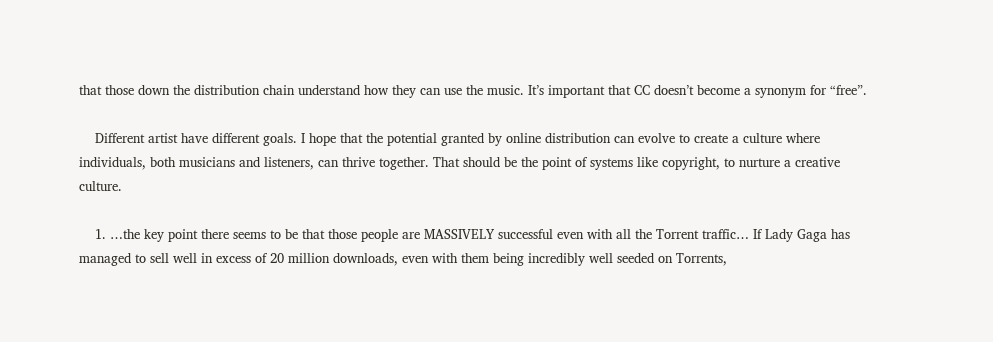that those down the distribution chain understand how they can use the music. It’s important that CC doesn’t become a synonym for “free”.

    Different artist have different goals. I hope that the potential granted by online distribution can evolve to create a culture where individuals, both musicians and listeners, can thrive together. That should be the point of systems like copyright, to nurture a creative culture.

    1. …the key point there seems to be that those people are MASSIVELY successful even with all the Torrent traffic… If Lady Gaga has managed to sell well in excess of 20 million downloads, even with them being incredibly well seeded on Torrents,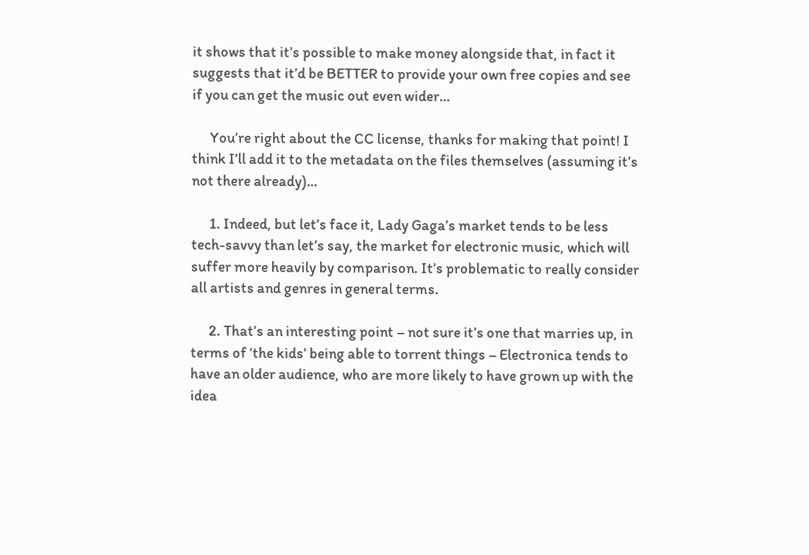it shows that it’s possible to make money alongside that, in fact it suggests that it’d be BETTER to provide your own free copies and see if you can get the music out even wider…

      You’re right about the CC license, thanks for making that point! I think I’ll add it to the metadata on the files themselves (assuming it’s not there already)…

      1. Indeed, but let’s face it, Lady Gaga’s market tends to be less tech-savvy than let’s say, the market for electronic music, which will suffer more heavily by comparison. It’s problematic to really consider all artists and genres in general terms.

      2. That’s an interesting point – not sure it’s one that marries up, in terms of ‘the kids’ being able to torrent things – Electronica tends to have an older audience, who are more likely to have grown up with the idea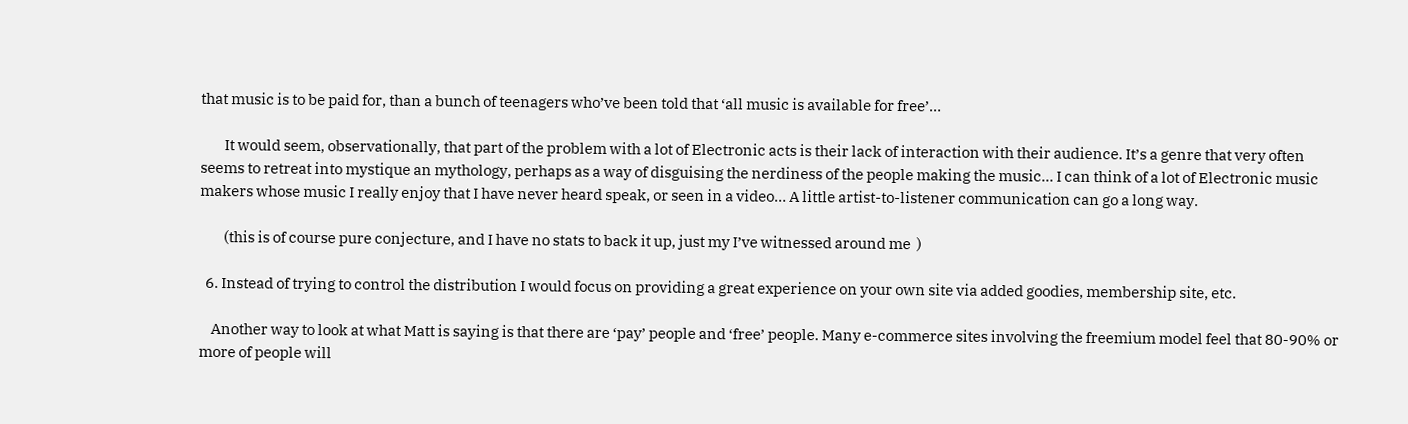that music is to be paid for, than a bunch of teenagers who’ve been told that ‘all music is available for free’…

        It would seem, observationally, that part of the problem with a lot of Electronic acts is their lack of interaction with their audience. It’s a genre that very often seems to retreat into mystique an mythology, perhaps as a way of disguising the nerdiness of the people making the music… I can think of a lot of Electronic music makers whose music I really enjoy that I have never heard speak, or seen in a video… A little artist-to-listener communication can go a long way.

        (this is of course pure conjecture, and I have no stats to back it up, just my I’ve witnessed around me  )

  6. Instead of trying to control the distribution I would focus on providing a great experience on your own site via added goodies, membership site, etc.

    Another way to look at what Matt is saying is that there are ‘pay’ people and ‘free’ people. Many e-commerce sites involving the freemium model feel that 80-90% or more of people will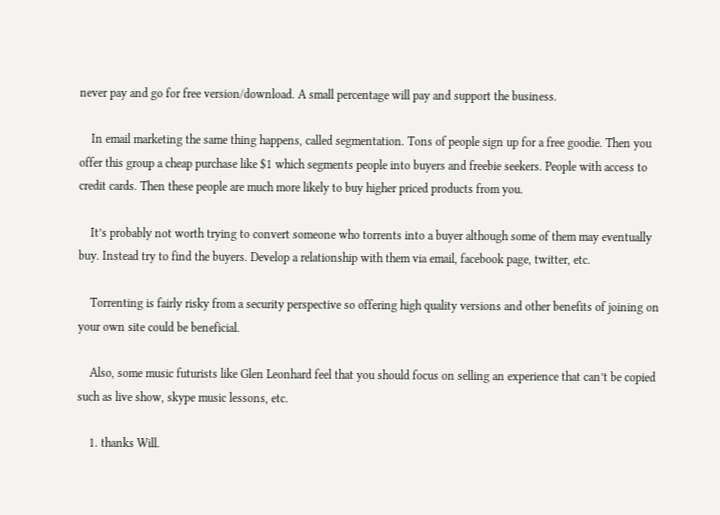never pay and go for free version/download. A small percentage will pay and support the business.

    In email marketing the same thing happens, called segmentation. Tons of people sign up for a free goodie. Then you offer this group a cheap purchase like $1 which segments people into buyers and freebie seekers. People with access to credit cards. Then these people are much more likely to buy higher priced products from you.

    It’s probably not worth trying to convert someone who torrents into a buyer although some of them may eventually buy. Instead try to find the buyers. Develop a relationship with them via email, facebook page, twitter, etc.

    Torrenting is fairly risky from a security perspective so offering high quality versions and other benefits of joining on your own site could be beneficial.

    Also, some music futurists like Glen Leonhard feel that you should focus on selling an experience that can’t be copied such as live show, skype music lessons, etc.

    1. thanks Will.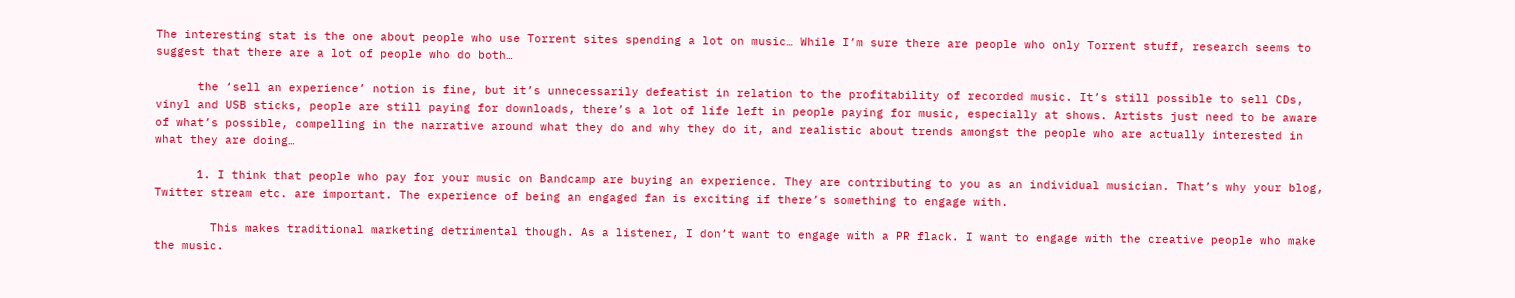The interesting stat is the one about people who use Torrent sites spending a lot on music… While I’m sure there are people who only Torrent stuff, research seems to suggest that there are a lot of people who do both…

      the ‘sell an experience’ notion is fine, but it’s unnecessarily defeatist in relation to the profitability of recorded music. It’s still possible to sell CDs, vinyl and USB sticks, people are still paying for downloads, there’s a lot of life left in people paying for music, especially at shows. Artists just need to be aware of what’s possible, compelling in the narrative around what they do and why they do it, and realistic about trends amongst the people who are actually interested in what they are doing…

      1. I think that people who pay for your music on Bandcamp are buying an experience. They are contributing to you as an individual musician. That’s why your blog, Twitter stream etc. are important. The experience of being an engaged fan is exciting if there’s something to engage with.

        This makes traditional marketing detrimental though. As a listener, I don’t want to engage with a PR flack. I want to engage with the creative people who make the music.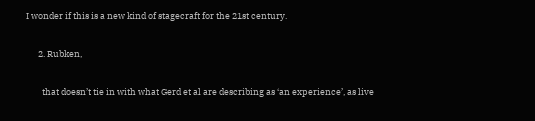I wonder if this is a new kind of stagecraft for the 21st century.

      2. Rubken,

        that doesn’t tie in with what Gerd et al are describing as ‘an experience’, as live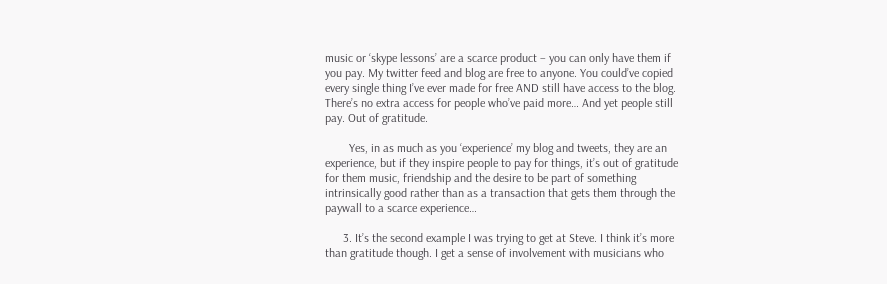music or ‘skype lessons’ are a scarce product – you can only have them if you pay. My twitter feed and blog are free to anyone. You could’ve copied every single thing I’ve ever made for free AND still have access to the blog. There’s no extra access for people who’ve paid more… And yet people still pay. Out of gratitude.

        Yes, in as much as you ‘experience’ my blog and tweets, they are an experience, but if they inspire people to pay for things, it’s out of gratitude for them music, friendship and the desire to be part of something intrinsically good rather than as a transaction that gets them through the paywall to a scarce experience…

      3. It’s the second example I was trying to get at Steve. I think it’s more than gratitude though. I get a sense of involvement with musicians who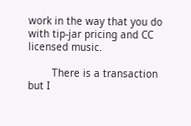work in the way that you do with tip-jar pricing and CC licensed music.

        There is a transaction but I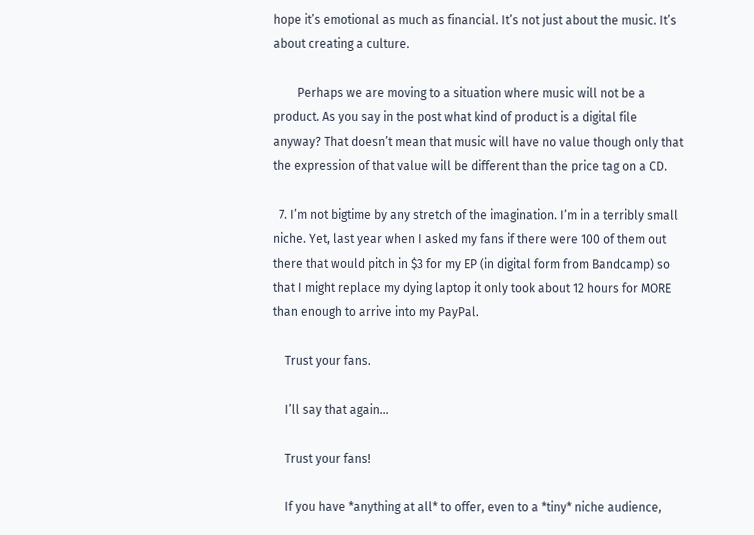hope it’s emotional as much as financial. It’s not just about the music. It’s about creating a culture.

        Perhaps we are moving to a situation where music will not be a product. As you say in the post what kind of product is a digital file anyway? That doesn’t mean that music will have no value though only that the expression of that value will be different than the price tag on a CD.

  7. I’m not bigtime by any stretch of the imagination. I’m in a terribly small niche. Yet, last year when I asked my fans if there were 100 of them out there that would pitch in $3 for my EP (in digital form from Bandcamp) so that I might replace my dying laptop it only took about 12 hours for MORE than enough to arrive into my PayPal.

    Trust your fans.

    I’ll say that again…

    Trust your fans!

    If you have *anything at all* to offer, even to a *tiny* niche audience,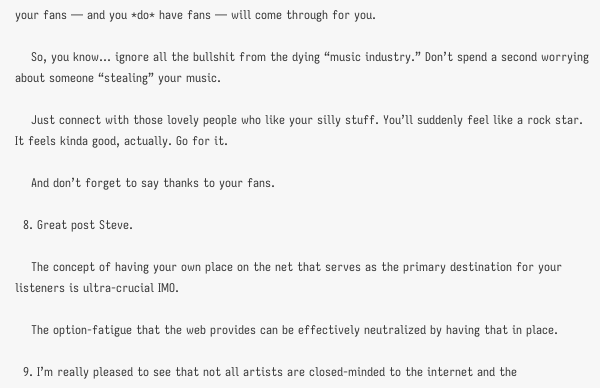your fans — and you *do* have fans — will come through for you.

    So, you know… ignore all the bullshit from the dying “music industry.” Don’t spend a second worrying about someone “stealing” your music.

    Just connect with those lovely people who like your silly stuff. You’ll suddenly feel like a rock star. It feels kinda good, actually. Go for it.

    And don’t forget to say thanks to your fans.

  8. Great post Steve.

    The concept of having your own place on the net that serves as the primary destination for your listeners is ultra-crucial IMO.

    The option-fatigue that the web provides can be effectively neutralized by having that in place.

  9. I’m really pleased to see that not all artists are closed-minded to the internet and the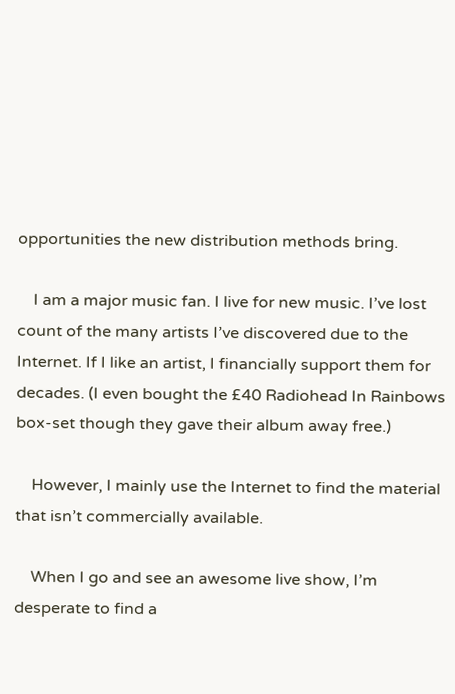opportunities the new distribution methods bring.

    I am a major music fan. I live for new music. I’ve lost count of the many artists I’ve discovered due to the Internet. If I like an artist, I financially support them for decades. (I even bought the £40 Radiohead In Rainbows box-set though they gave their album away free.)

    However, I mainly use the Internet to find the material that isn’t commercially available.

    When I go and see an awesome live show, I’m desperate to find a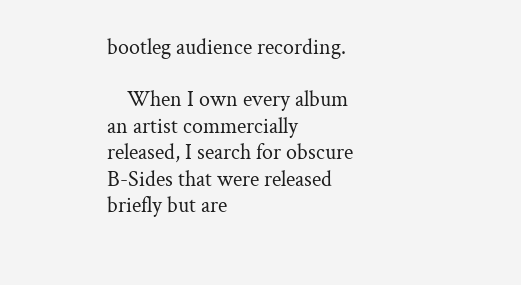bootleg audience recording.

    When I own every album an artist commercially released, I search for obscure B-Sides that were released briefly but are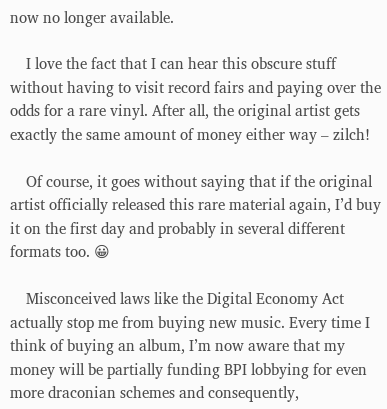now no longer available.

    I love the fact that I can hear this obscure stuff without having to visit record fairs and paying over the odds for a rare vinyl. After all, the original artist gets exactly the same amount of money either way – zilch!

    Of course, it goes without saying that if the original artist officially released this rare material again, I’d buy it on the first day and probably in several different formats too. 😀

    Misconceived laws like the Digital Economy Act actually stop me from buying new music. Every time I think of buying an album, I’m now aware that my money will be partially funding BPI lobbying for even more draconian schemes and consequently,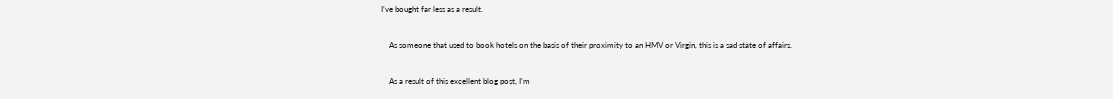I’ve bought far less as a result.

    As someone that used to book hotels on the basis of their proximity to an HMV or Virgin, this is a sad state of affairs.

    As a result of this excellent blog post, I’m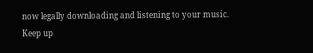now legally downloading and listening to your music. Keep up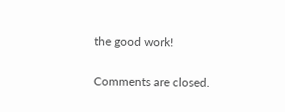the good work!

Comments are closed.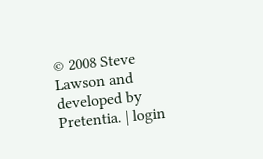© 2008 Steve Lawson and developed by Pretentia. | login